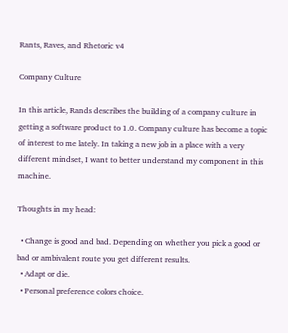Rants, Raves, and Rhetoric v4

Company Culture

In this article, Rands describes the building of a company culture in getting a software product to 1.0. Company culture has become a topic of interest to me lately. In taking a new job in a place with a very different mindset, I want to better understand my component in this machine.

Thoughts in my head:

  • Change is good and bad. Depending on whether you pick a good or bad or ambivalent route you get different results.
  • Adapt or die.
  • Personal preference colors choice.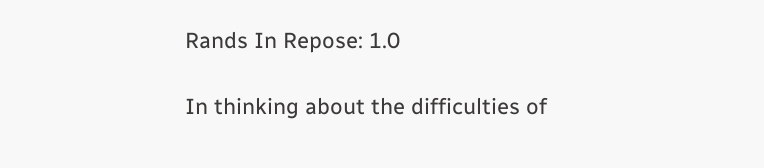Rands In Repose: 1.0

In thinking about the difficulties of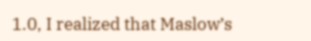1.0, I realized that Maslow’s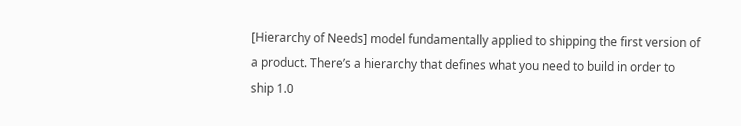[Hierarchy of Needs] model fundamentally applied to shipping the first version of a product. There’s a hierarchy that defines what you need to build in order to ship 1.0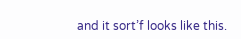and it sort’f looks like this.